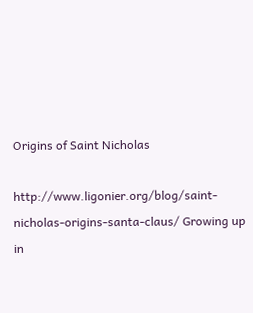Origins of Saint Nicholas

http://www.ligonier.org/blog/saint-nicholas-origins-santa-claus/ Growing up in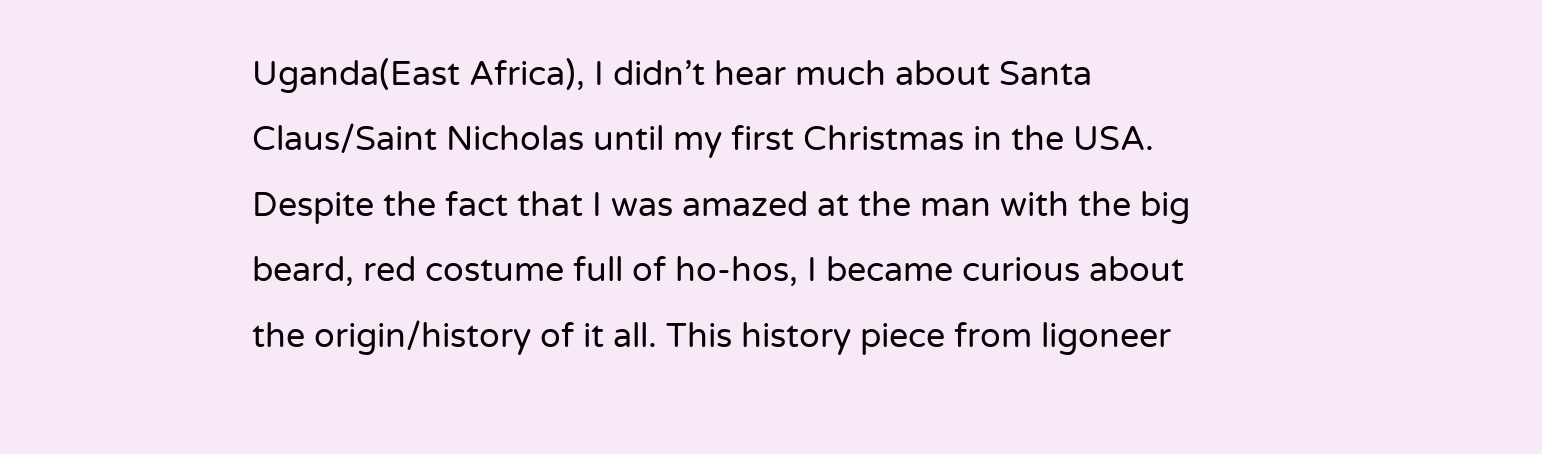Uganda(East Africa), I didn’t hear much about Santa Claus/Saint Nicholas until my first Christmas in the USA. Despite the fact that I was amazed at the man with the big beard, red costume full of ho-hos, I became curious about the origin/history of it all. This history piece from ligoneer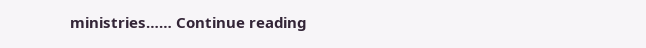ministries…… Continue reading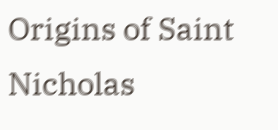Origins of Saint Nicholas